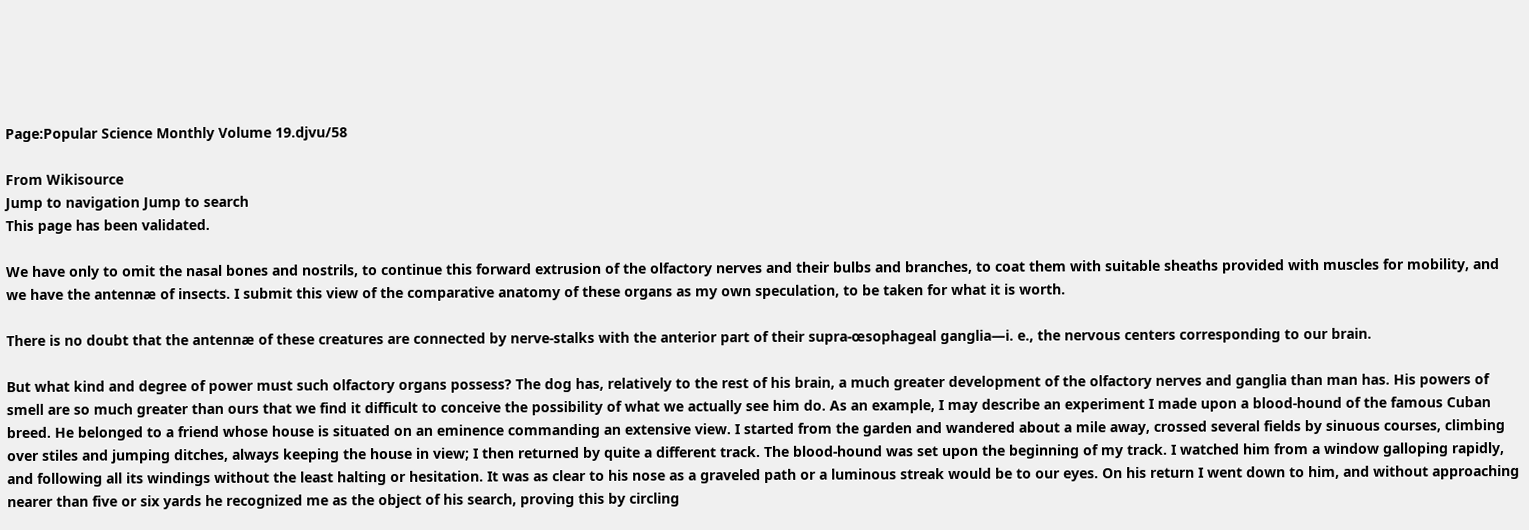Page:Popular Science Monthly Volume 19.djvu/58

From Wikisource
Jump to navigation Jump to search
This page has been validated.

We have only to omit the nasal bones and nostrils, to continue this forward extrusion of the olfactory nerves and their bulbs and branches, to coat them with suitable sheaths provided with muscles for mobility, and we have the antennæ of insects. I submit this view of the comparative anatomy of these organs as my own speculation, to be taken for what it is worth.

There is no doubt that the antennæ of these creatures are connected by nerve-stalks with the anterior part of their supra-œsophageal ganglia—i. e., the nervous centers corresponding to our brain.

But what kind and degree of power must such olfactory organs possess? The dog has, relatively to the rest of his brain, a much greater development of the olfactory nerves and ganglia than man has. His powers of smell are so much greater than ours that we find it difficult to conceive the possibility of what we actually see him do. As an example, I may describe an experiment I made upon a blood-hound of the famous Cuban breed. He belonged to a friend whose house is situated on an eminence commanding an extensive view. I started from the garden and wandered about a mile away, crossed several fields by sinuous courses, climbing over stiles and jumping ditches, always keeping the house in view; I then returned by quite a different track. The blood-hound was set upon the beginning of my track. I watched him from a window galloping rapidly, and following all its windings without the least halting or hesitation. It was as clear to his nose as a graveled path or a luminous streak would be to our eyes. On his return I went down to him, and without approaching nearer than five or six yards he recognized me as the object of his search, proving this by circling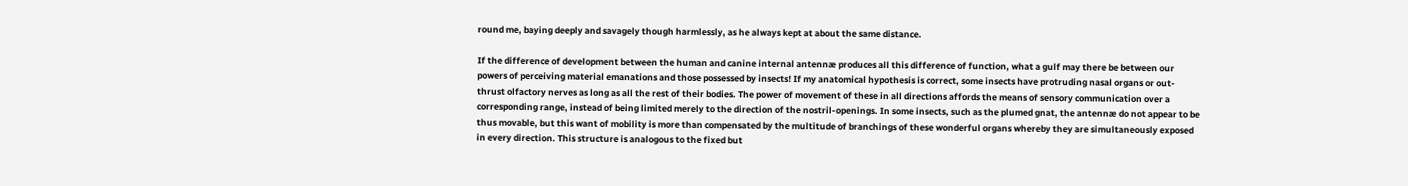round me, baying deeply and savagely though harmlessly, as he always kept at about the same distance.

If the difference of development between the human and canine internal antennæ produces all this difference of function, what a gulf may there be between our powers of perceiving material emanations and those possessed by insects! If my anatomical hypothesis is correct, some insects have protruding nasal organs or out-thrust olfactory nerves as long as all the rest of their bodies. The power of movement of these in all directions affords the means of sensory communication over a corresponding range, instead of being limited merely to the direction of the nostril-openings. In some insects, such as the plumed gnat, the antennæ do not appear to be thus movable, but this want of mobility is more than compensated by the multitude of branchings of these wonderful organs whereby they are simultaneously exposed in every direction. This structure is analogous to the fixed but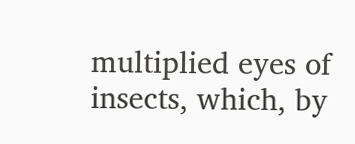multiplied eyes of insects, which, by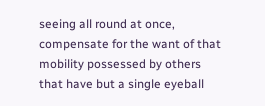seeing all round at once, compensate for the want of that mobility possessed by others that have but a single eyeball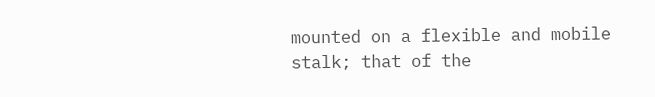mounted on a flexible and mobile stalk; that of the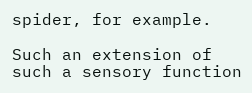spider, for example.

Such an extension of such a sensory function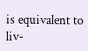is equivalent to liv-